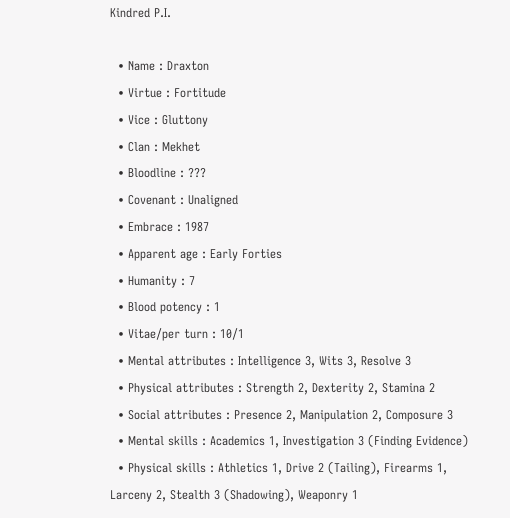Kindred P.I.

  • Name : Draxton
  • Virtue : Fortitude
  • Vice : Gluttony
  • Clan : Mekhet
  • Bloodline : ???
  • Covenant : Unaligned
  • Embrace : 1987
  • Apparent age : Early Forties
  • Humanity : 7
  • Blood potency : 1
  • Vitae/per turn : 10/1
  • Mental attributes : Intelligence 3, Wits 3, Resolve 3
  • Physical attributes : Strength 2, Dexterity 2, Stamina 2
  • Social attributes : Presence 2, Manipulation 2, Composure 3
  • Mental skills : Academics 1, Investigation 3 (Finding Evidence)
  • Physical skills : Athletics 1, Drive 2 (Tailing), Firearms 1, Larceny 2, Stealth 3 (Shadowing), Weaponry 1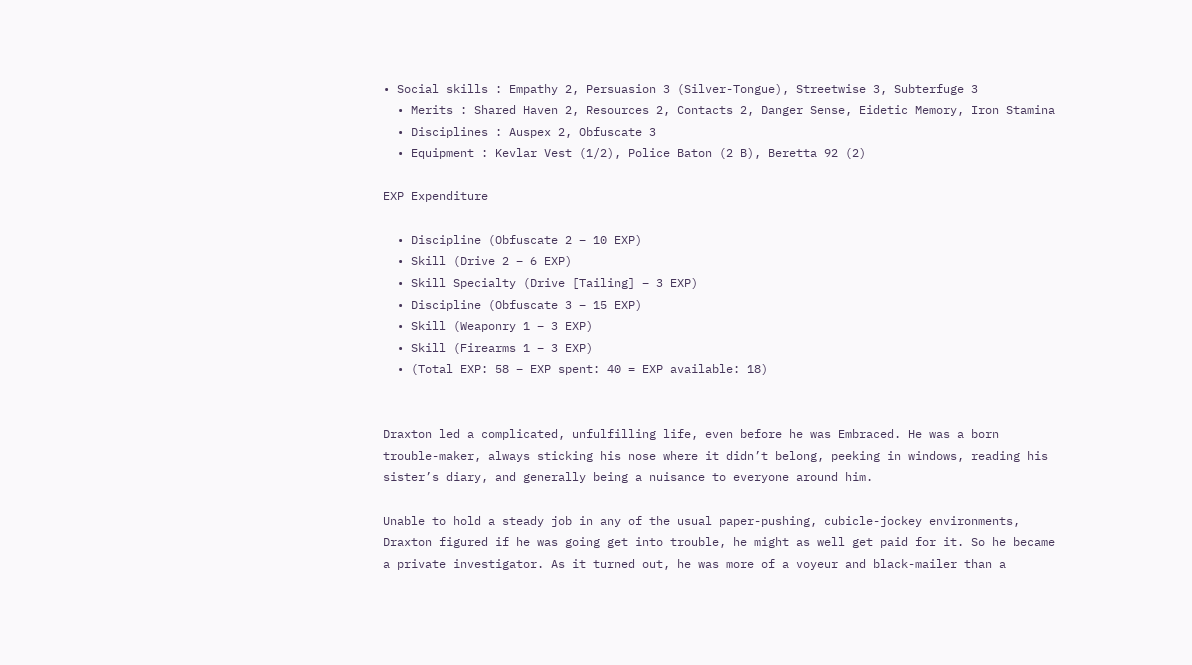• Social skills : Empathy 2, Persuasion 3 (Silver-Tongue), Streetwise 3, Subterfuge 3
  • Merits : Shared Haven 2, Resources 2, Contacts 2, Danger Sense, Eidetic Memory, Iron Stamina
  • Disciplines : Auspex 2, Obfuscate 3
  • Equipment : Kevlar Vest (1/2), Police Baton (2 B), Beretta 92 (2)

EXP Expenditure

  • Discipline (Obfuscate 2 – 10 EXP)
  • Skill (Drive 2 – 6 EXP)
  • Skill Specialty (Drive [Tailing] – 3 EXP)
  • Discipline (Obfuscate 3 – 15 EXP)
  • Skill (Weaponry 1 – 3 EXP)
  • Skill (Firearms 1 – 3 EXP)
  • (Total EXP: 58 – EXP spent: 40 = EXP available: 18)


Draxton led a complicated, unfulfilling life, even before he was Embraced. He was a born trouble-maker, always sticking his nose where it didn’t belong, peeking in windows, reading his sister’s diary, and generally being a nuisance to everyone around him.

Unable to hold a steady job in any of the usual paper-pushing, cubicle-jockey environments, Draxton figured if he was going get into trouble, he might as well get paid for it. So he became a private investigator. As it turned out, he was more of a voyeur and black-mailer than a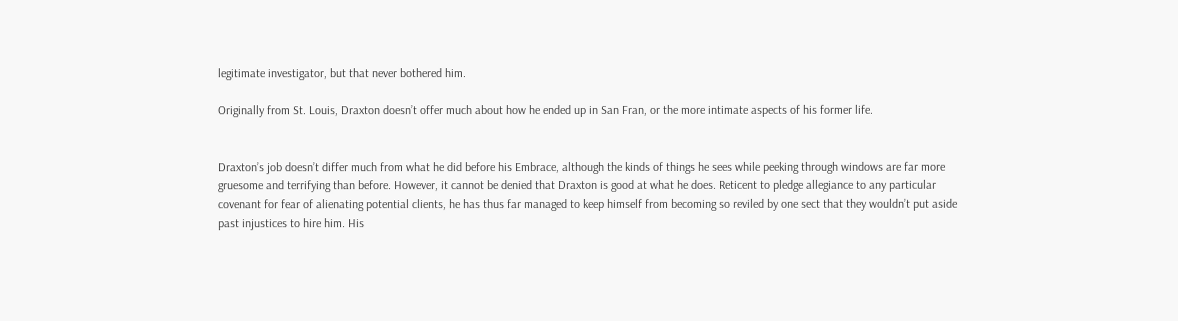legitimate investigator, but that never bothered him.

Originally from St. Louis, Draxton doesn’t offer much about how he ended up in San Fran, or the more intimate aspects of his former life.


Draxton’s job doesn’t differ much from what he did before his Embrace, although the kinds of things he sees while peeking through windows are far more gruesome and terrifying than before. However, it cannot be denied that Draxton is good at what he does. Reticent to pledge allegiance to any particular covenant for fear of alienating potential clients, he has thus far managed to keep himself from becoming so reviled by one sect that they wouldn’t put aside past injustices to hire him. His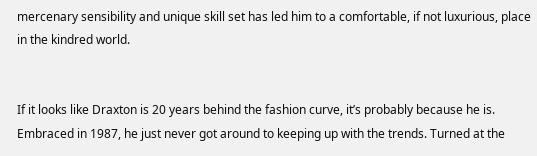mercenary sensibility and unique skill set has led him to a comfortable, if not luxurious, place in the kindred world.


If it looks like Draxton is 20 years behind the fashion curve, it’s probably because he is. Embraced in 1987, he just never got around to keeping up with the trends. Turned at the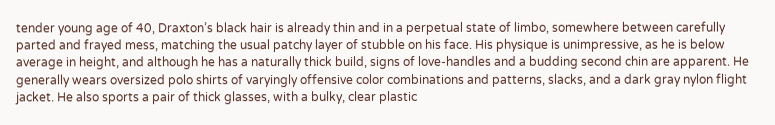tender young age of 40, Draxton’s black hair is already thin and in a perpetual state of limbo, somewhere between carefully parted and frayed mess, matching the usual patchy layer of stubble on his face. His physique is unimpressive, as he is below average in height, and although he has a naturally thick build, signs of love-handles and a budding second chin are apparent. He generally wears oversized polo shirts of varyingly offensive color combinations and patterns, slacks, and a dark gray nylon flight jacket. He also sports a pair of thick glasses, with a bulky, clear plastic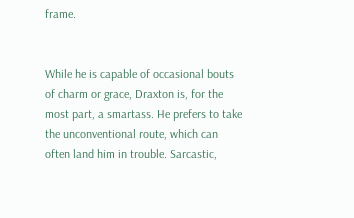frame.


While he is capable of occasional bouts of charm or grace, Draxton is, for the most part, a smartass. He prefers to take the unconventional route, which can often land him in trouble. Sarcastic,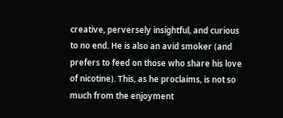creative, perversely insightful, and curious to no end. He is also an avid smoker (and prefers to feed on those who share his love of nicotine). This, as he proclaims, is not so much from the enjoyment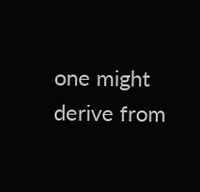one might derive from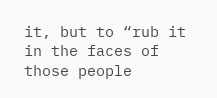it, but to “rub it in the faces of those people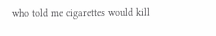who told me cigarettes would kill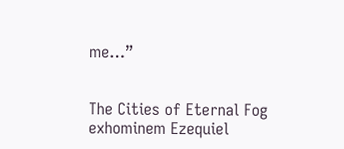me…”


The Cities of Eternal Fog exhominem Ezequiel